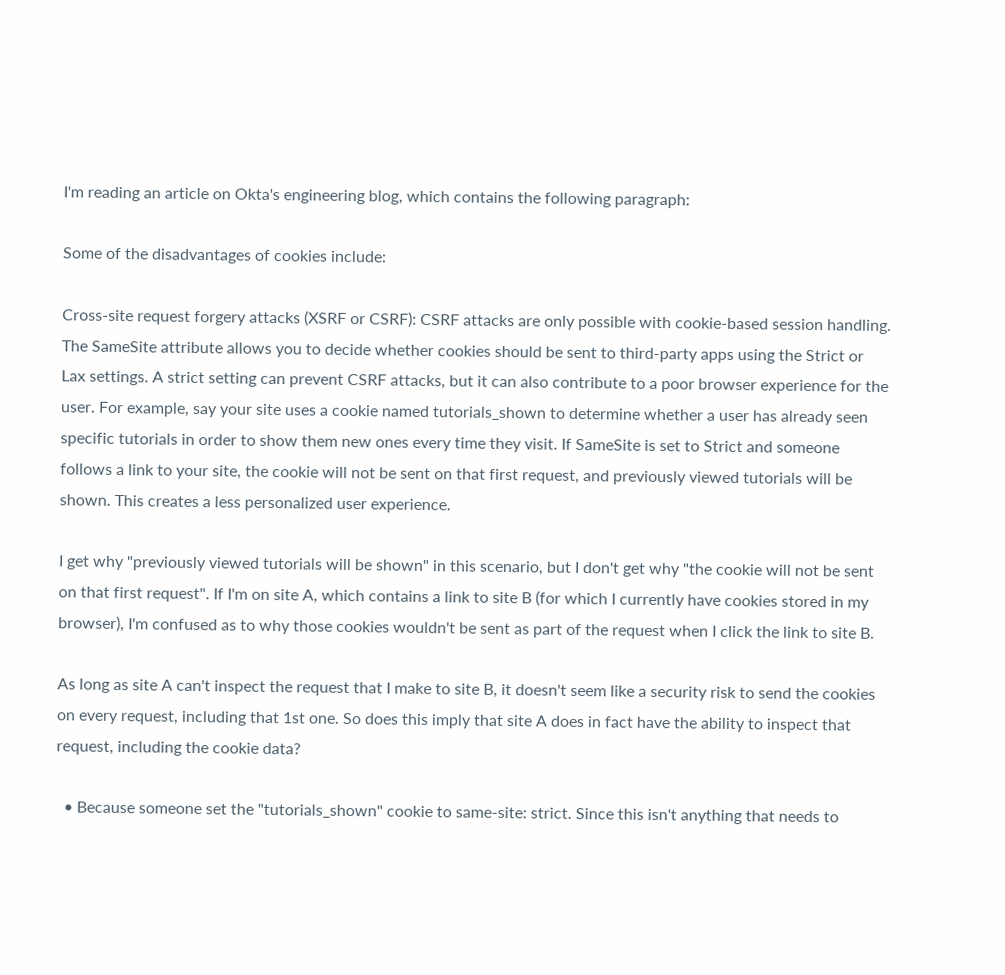I'm reading an article on Okta's engineering blog, which contains the following paragraph:

Some of the disadvantages of cookies include:

Cross-site request forgery attacks (XSRF or CSRF): CSRF attacks are only possible with cookie-based session handling. The SameSite attribute allows you to decide whether cookies should be sent to third-party apps using the Strict or Lax settings. A strict setting can prevent CSRF attacks, but it can also contribute to a poor browser experience for the user. For example, say your site uses a cookie named tutorials_shown to determine whether a user has already seen specific tutorials in order to show them new ones every time they visit. If SameSite is set to Strict and someone follows a link to your site, the cookie will not be sent on that first request, and previously viewed tutorials will be shown. This creates a less personalized user experience.

I get why "previously viewed tutorials will be shown" in this scenario, but I don't get why "the cookie will not be sent on that first request". If I'm on site A, which contains a link to site B (for which I currently have cookies stored in my browser), I'm confused as to why those cookies wouldn't be sent as part of the request when I click the link to site B.

As long as site A can't inspect the request that I make to site B, it doesn't seem like a security risk to send the cookies on every request, including that 1st one. So does this imply that site A does in fact have the ability to inspect that request, including the cookie data?

  • Because someone set the "tutorials_shown" cookie to same-site: strict. Since this isn't anything that needs to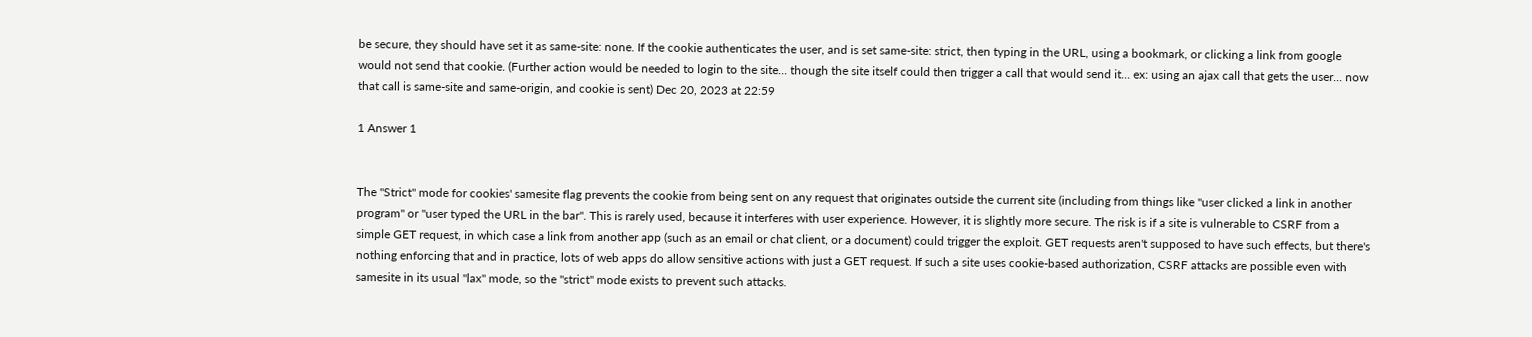be secure, they should have set it as same-site: none. If the cookie authenticates the user, and is set same-site: strict, then typing in the URL, using a bookmark, or clicking a link from google would not send that cookie. (Further action would be needed to login to the site... though the site itself could then trigger a call that would send it... ex: using an ajax call that gets the user... now that call is same-site and same-origin, and cookie is sent) Dec 20, 2023 at 22:59

1 Answer 1


The "Strict" mode for cookies' samesite flag prevents the cookie from being sent on any request that originates outside the current site (including from things like "user clicked a link in another program" or "user typed the URL in the bar". This is rarely used, because it interferes with user experience. However, it is slightly more secure. The risk is if a site is vulnerable to CSRF from a simple GET request, in which case a link from another app (such as an email or chat client, or a document) could trigger the exploit. GET requests aren't supposed to have such effects, but there's nothing enforcing that and in practice, lots of web apps do allow sensitive actions with just a GET request. If such a site uses cookie-based authorization, CSRF attacks are possible even with samesite in its usual "lax" mode, so the "strict" mode exists to prevent such attacks.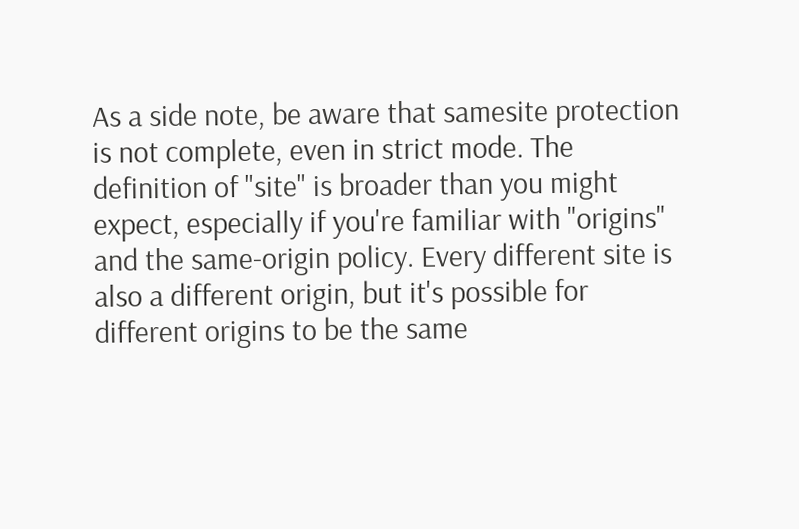As a side note, be aware that samesite protection is not complete, even in strict mode. The definition of "site" is broader than you might expect, especially if you're familiar with "origins" and the same-origin policy. Every different site is also a different origin, but it's possible for different origins to be the same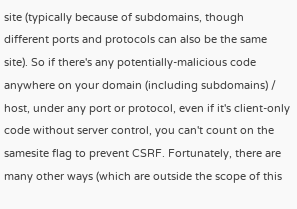site (typically because of subdomains, though different ports and protocols can also be the same site). So if there's any potentially-malicious code anywhere on your domain (including subdomains) / host, under any port or protocol, even if it's client-only code without server control, you can't count on the samesite flag to prevent CSRF. Fortunately, there are many other ways (which are outside the scope of this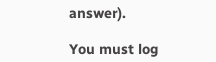answer).

You must log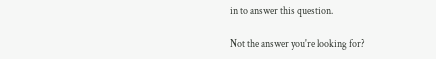in to answer this question.

Not the answer you're looking for?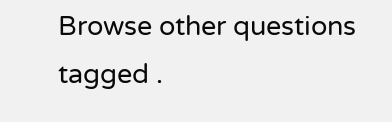Browse other questions tagged .